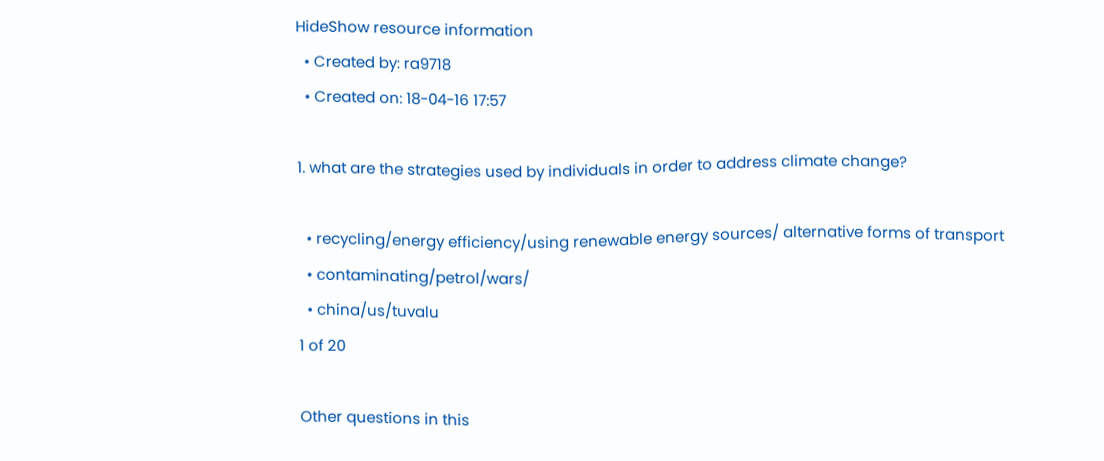HideShow resource information
  • Created by: ra9718
  • Created on: 18-04-16 17:57

1. what are the strategies used by individuals in order to address climate change?

  • recycling/energy efficiency/using renewable energy sources/ alternative forms of transport
  • contaminating/petrol/wars/
  • china/us/tuvalu
1 of 20

Other questions in this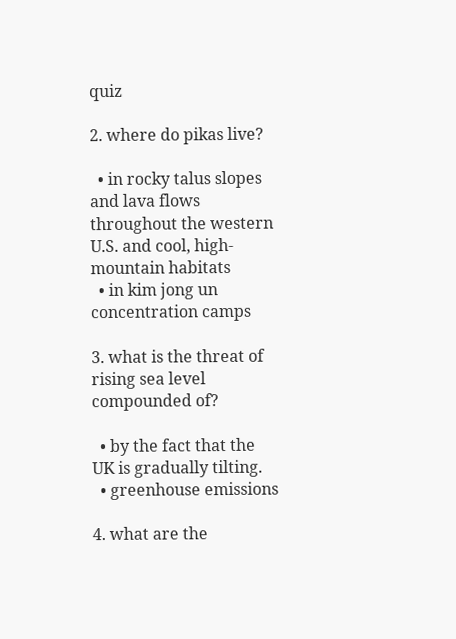quiz

2. where do pikas live?

  • in rocky talus slopes and lava flows throughout the western U.S. and cool, high-mountain habitats
  • in kim jong un concentration camps

3. what is the threat of rising sea level compounded of?

  • by the fact that the UK is gradually tilting.
  • greenhouse emissions

4. what are the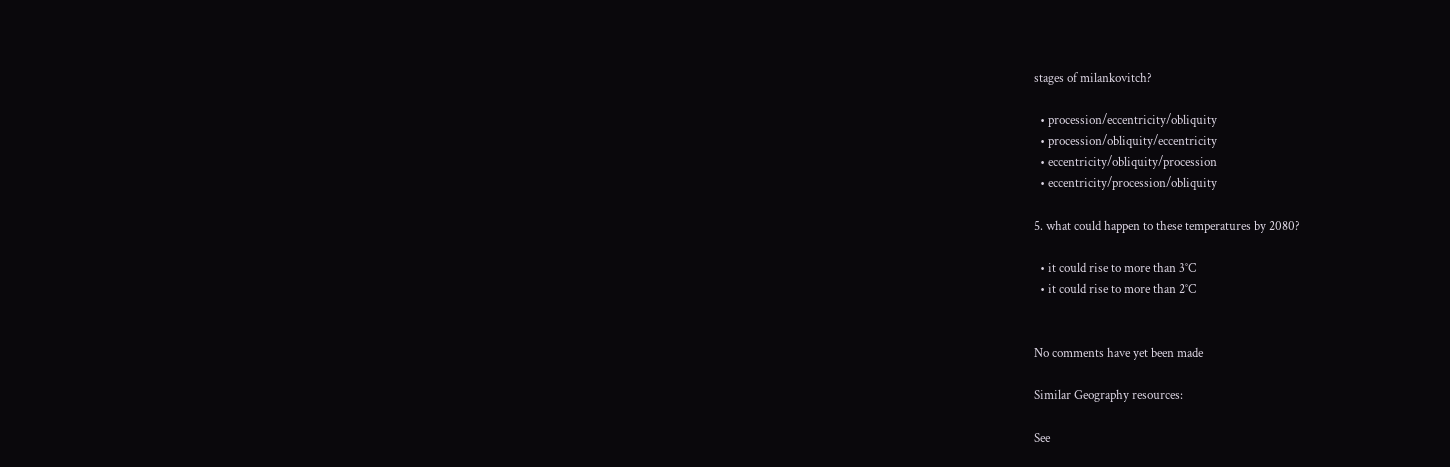stages of milankovitch?

  • procession/eccentricity/obliquity
  • procession/obliquity/eccentricity
  • eccentricity/obliquity/procession
  • eccentricity/procession/obliquity

5. what could happen to these temperatures by 2080?

  • it could rise to more than 3°C
  • it could rise to more than 2°C


No comments have yet been made

Similar Geography resources:

See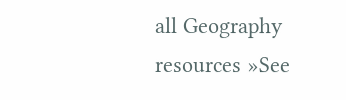all Geography resources »See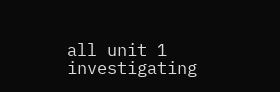all unit 1 investigating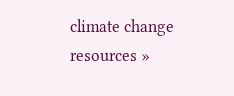climate change resources »